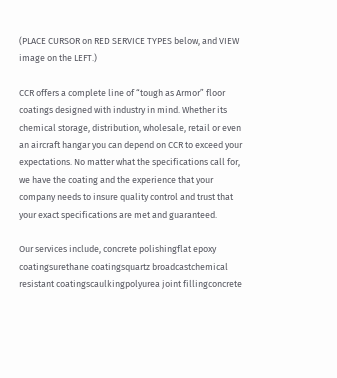(PLACE CURSOR on RED SERVICE TYPES below, and VIEW image on the LEFT.)

CCR offers a complete line of “tough as Armor” floor coatings designed with industry in mind. Whether its chemical storage, distribution, wholesale, retail or even an aircraft hangar you can depend on CCR to exceed your expectations. No matter what the specifications call for, we have the coating and the experience that your company needs to insure quality control and trust that your exact specifications are met and guaranteed.

Our services include, concrete polishingflat epoxy coatingsurethane coatingsquartz broadcastchemical resistant coatingscaulkingpolyurea joint fillingconcrete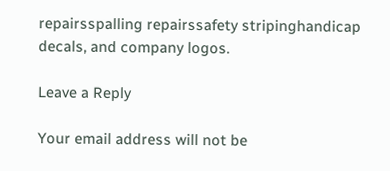repairsspalling repairssafety stripinghandicap decals, and company logos.

Leave a Reply

Your email address will not be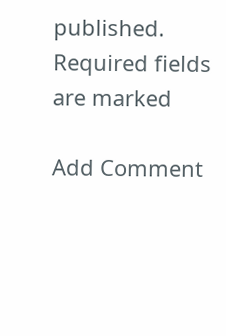published. Required fields are marked

Add Comment